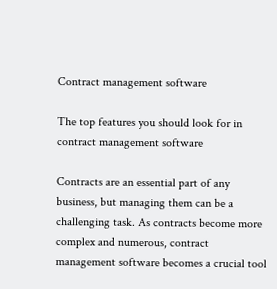Contract management software

The top features you should look for in contract management software

Contracts are an essential part of any business, but managing them can be a challenging task. As contracts become more complex and numerous, contract management software becomes a crucial tool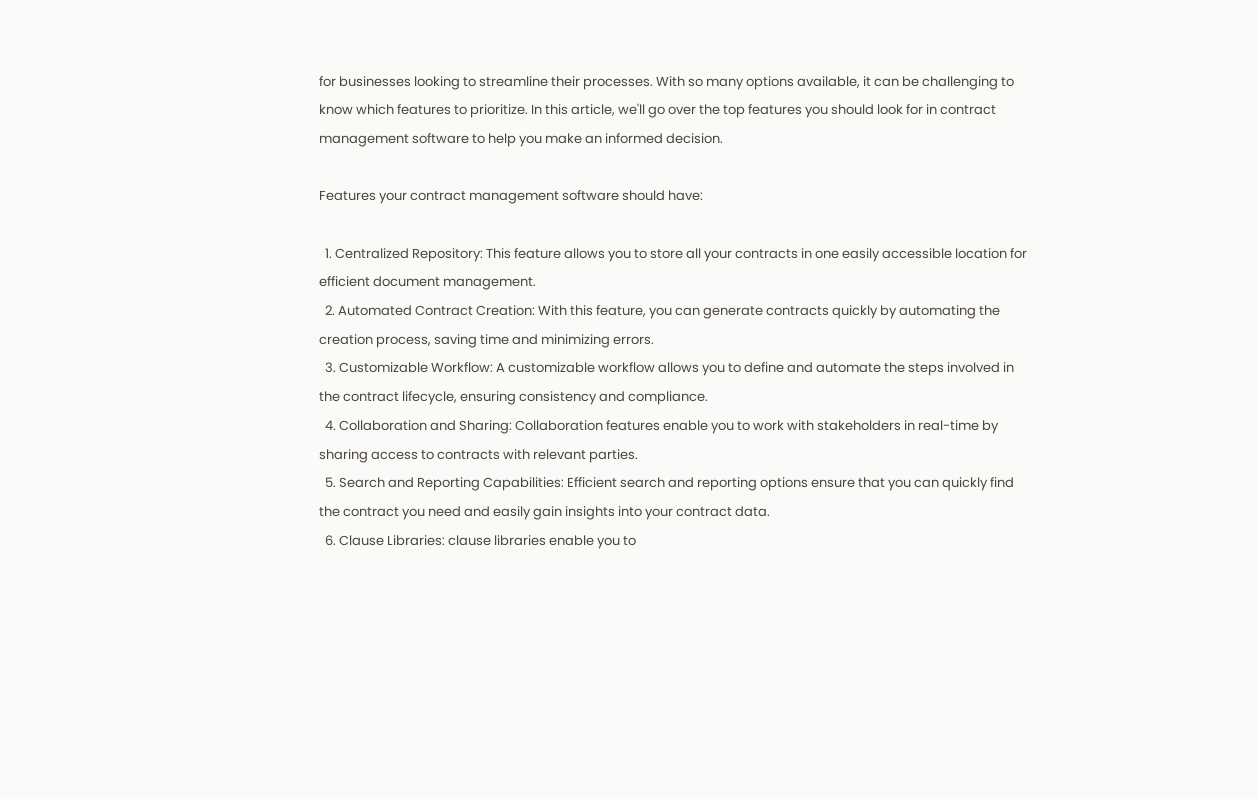for businesses looking to streamline their processes. With so many options available, it can be challenging to know which features to prioritize. In this article, we'll go over the top features you should look for in contract management software to help you make an informed decision.

Features your contract management software should have:

  1. Centralized Repository: This feature allows you to store all your contracts in one easily accessible location for efficient document management.
  2. Automated Contract Creation: With this feature, you can generate contracts quickly by automating the creation process, saving time and minimizing errors.
  3. Customizable Workflow: A customizable workflow allows you to define and automate the steps involved in the contract lifecycle, ensuring consistency and compliance.
  4. Collaboration and Sharing: Collaboration features enable you to work with stakeholders in real-time by sharing access to contracts with relevant parties.
  5. Search and Reporting Capabilities: Efficient search and reporting options ensure that you can quickly find the contract you need and easily gain insights into your contract data.
  6. Clause Libraries: clause libraries enable you to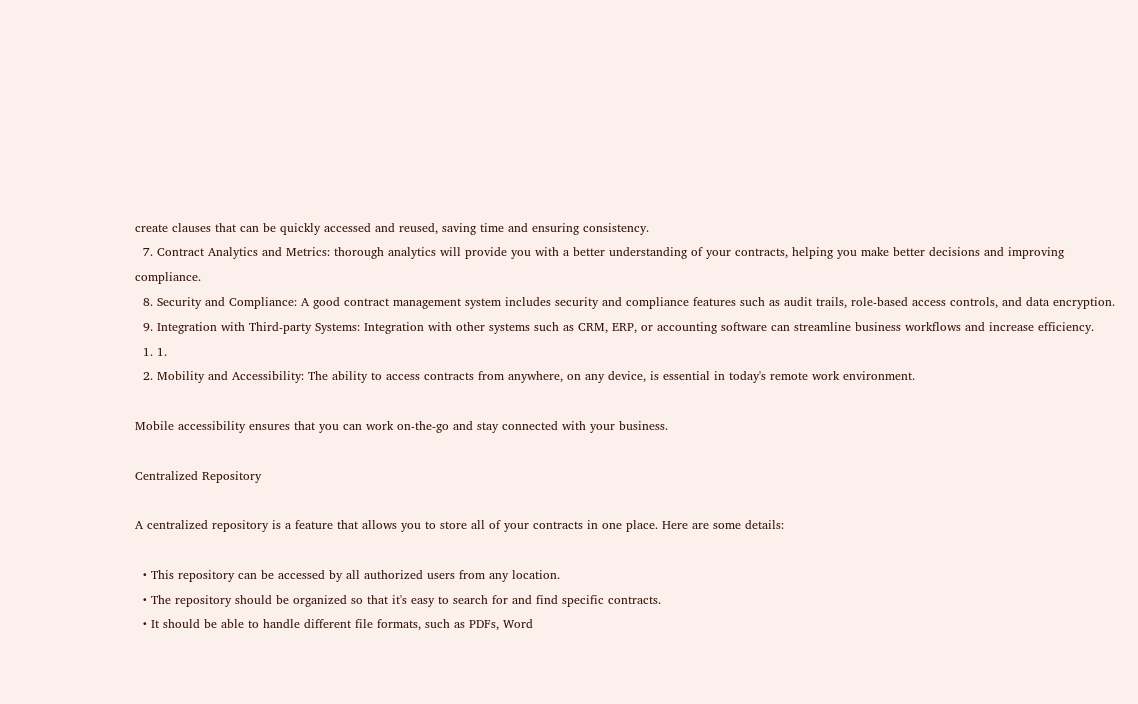create clauses that can be quickly accessed and reused, saving time and ensuring consistency.
  7. Contract Analytics and Metrics: thorough analytics will provide you with a better understanding of your contracts, helping you make better decisions and improving compliance.
  8. Security and Compliance: A good contract management system includes security and compliance features such as audit trails, role-based access controls, and data encryption.
  9. Integration with Third-party Systems: Integration with other systems such as CRM, ERP, or accounting software can streamline business workflows and increase efficiency.
  1. 1.
  2. Mobility and Accessibility: The ability to access contracts from anywhere, on any device, is essential in today's remote work environment.

Mobile accessibility ensures that you can work on-the-go and stay connected with your business.

Centralized Repository

A centralized repository is a feature that allows you to store all of your contracts in one place. Here are some details:

  • This repository can be accessed by all authorized users from any location.
  • The repository should be organized so that it's easy to search for and find specific contracts.
  • It should be able to handle different file formats, such as PDFs, Word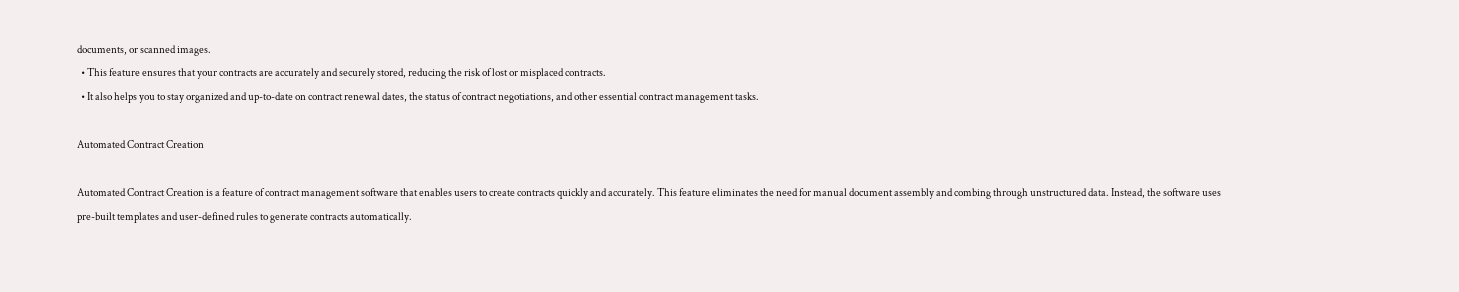documents, or scanned images.
  • This feature ensures that your contracts are accurately and securely stored, reducing the risk of lost or misplaced contracts.
  • It also helps you to stay organized and up-to-date on contract renewal dates, the status of contract negotiations, and other essential contract management tasks.

Automated Contract Creation

Automated Contract Creation is a feature of contract management software that enables users to create contracts quickly and accurately. This feature eliminates the need for manual document assembly and combing through unstructured data. Instead, the software uses pre-built templates and user-defined rules to generate contracts automatically.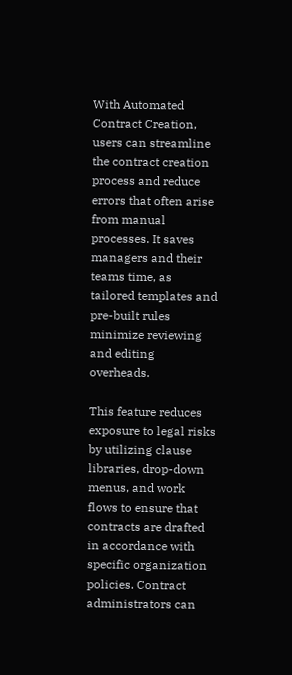With Automated Contract Creation, users can streamline the contract creation process and reduce errors that often arise from manual processes. It saves managers and their teams time, as tailored templates and pre-built rules minimize reviewing and editing overheads.

This feature reduces exposure to legal risks by utilizing clause libraries, drop-down menus, and work flows to ensure that contracts are drafted in accordance with specific organization policies. Contract administrators can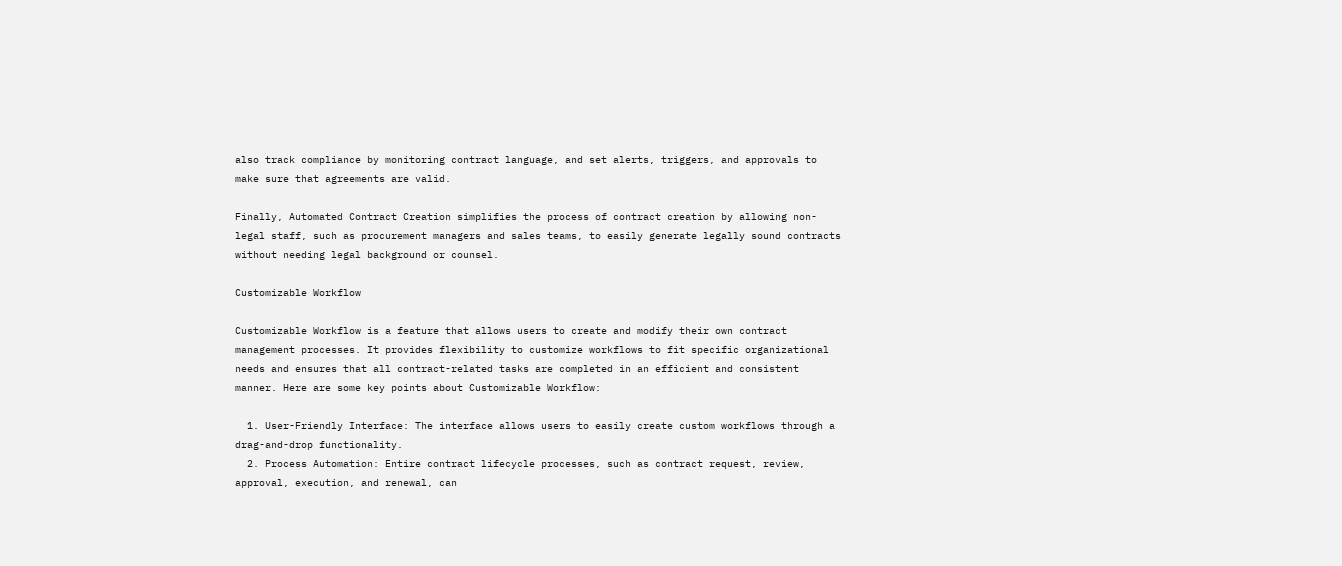also track compliance by monitoring contract language, and set alerts, triggers, and approvals to make sure that agreements are valid.

Finally, Automated Contract Creation simplifies the process of contract creation by allowing non-legal staff, such as procurement managers and sales teams, to easily generate legally sound contracts without needing legal background or counsel.

Customizable Workflow

Customizable Workflow is a feature that allows users to create and modify their own contract management processes. It provides flexibility to customize workflows to fit specific organizational needs and ensures that all contract-related tasks are completed in an efficient and consistent manner. Here are some key points about Customizable Workflow:

  1. User-Friendly Interface: The interface allows users to easily create custom workflows through a drag-and-drop functionality.
  2. Process Automation: Entire contract lifecycle processes, such as contract request, review, approval, execution, and renewal, can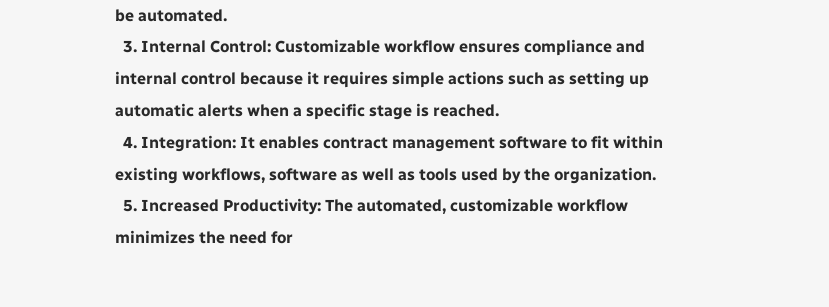be automated.
  3. Internal Control: Customizable workflow ensures compliance and internal control because it requires simple actions such as setting up automatic alerts when a specific stage is reached.
  4. Integration: It enables contract management software to fit within existing workflows, software as well as tools used by the organization.
  5. Increased Productivity: The automated, customizable workflow minimizes the need for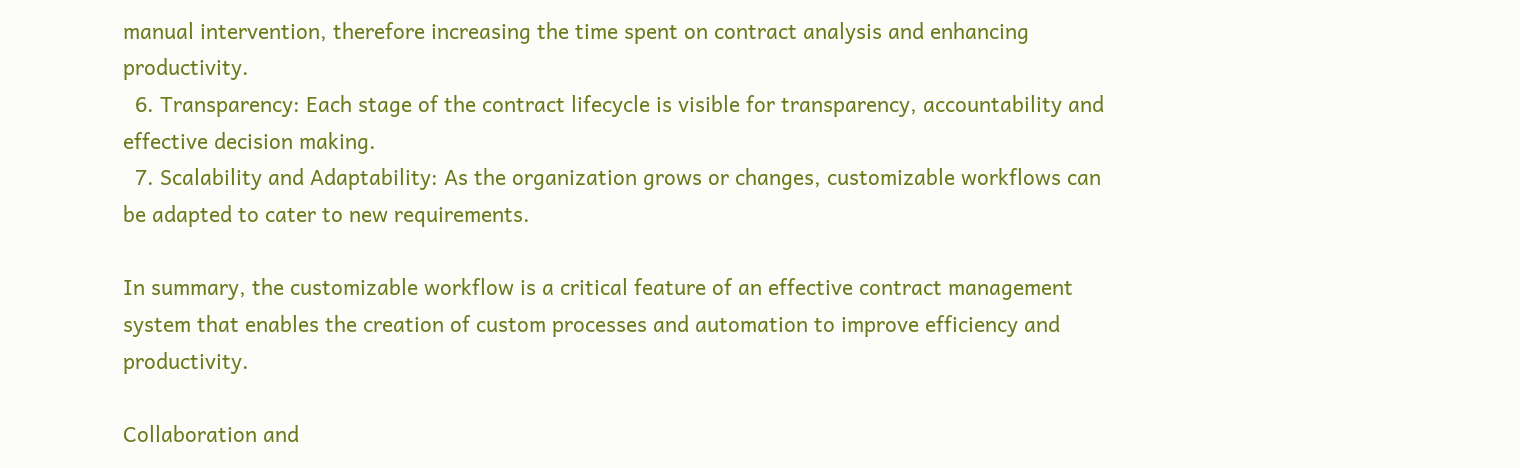manual intervention, therefore increasing the time spent on contract analysis and enhancing productivity.
  6. Transparency: Each stage of the contract lifecycle is visible for transparency, accountability and effective decision making.
  7. Scalability and Adaptability: As the organization grows or changes, customizable workflows can be adapted to cater to new requirements.

In summary, the customizable workflow is a critical feature of an effective contract management system that enables the creation of custom processes and automation to improve efficiency and productivity.

Collaboration and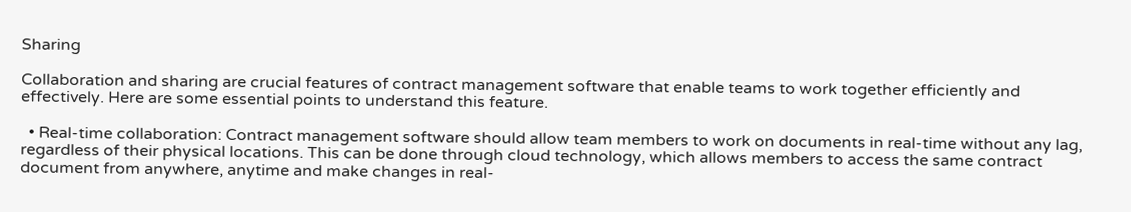Sharing

Collaboration and sharing are crucial features of contract management software that enable teams to work together efficiently and effectively. Here are some essential points to understand this feature.

  • Real-time collaboration: Contract management software should allow team members to work on documents in real-time without any lag, regardless of their physical locations. This can be done through cloud technology, which allows members to access the same contract document from anywhere, anytime and make changes in real-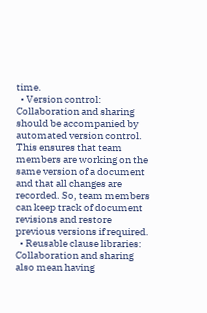time.
  • Version control: Collaboration and sharing should be accompanied by automated version control. This ensures that team members are working on the same version of a document and that all changes are recorded. So, team members can keep track of document revisions and restore previous versions if required.
  • Reusable clause libraries: Collaboration and sharing also mean having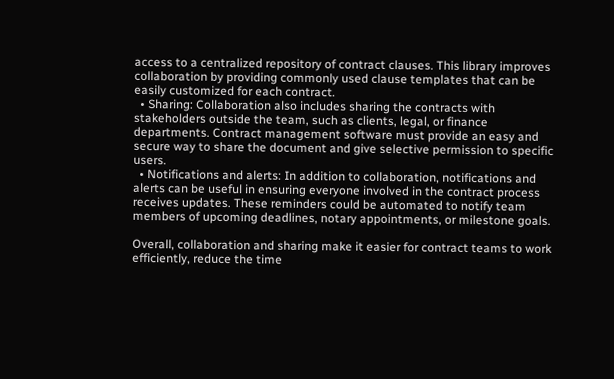access to a centralized repository of contract clauses. This library improves collaboration by providing commonly used clause templates that can be easily customized for each contract.
  • Sharing: Collaboration also includes sharing the contracts with stakeholders outside the team, such as clients, legal, or finance departments. Contract management software must provide an easy and secure way to share the document and give selective permission to specific users.
  • Notifications and alerts: In addition to collaboration, notifications and alerts can be useful in ensuring everyone involved in the contract process receives updates. These reminders could be automated to notify team members of upcoming deadlines, notary appointments, or milestone goals.

Overall, collaboration and sharing make it easier for contract teams to work efficiently, reduce the time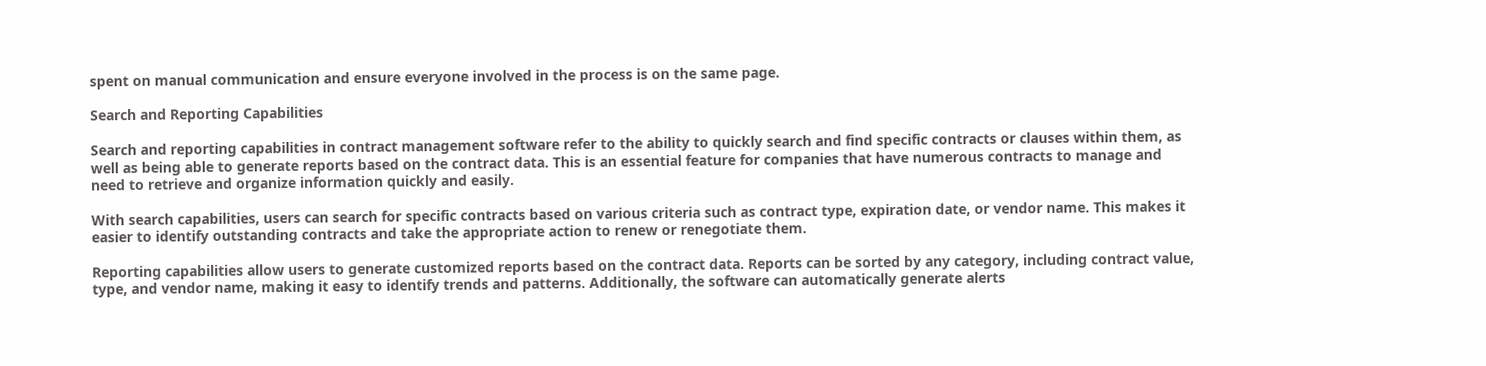spent on manual communication and ensure everyone involved in the process is on the same page.

Search and Reporting Capabilities

Search and reporting capabilities in contract management software refer to the ability to quickly search and find specific contracts or clauses within them, as well as being able to generate reports based on the contract data. This is an essential feature for companies that have numerous contracts to manage and need to retrieve and organize information quickly and easily.

With search capabilities, users can search for specific contracts based on various criteria such as contract type, expiration date, or vendor name. This makes it easier to identify outstanding contracts and take the appropriate action to renew or renegotiate them.

Reporting capabilities allow users to generate customized reports based on the contract data. Reports can be sorted by any category, including contract value, type, and vendor name, making it easy to identify trends and patterns. Additionally, the software can automatically generate alerts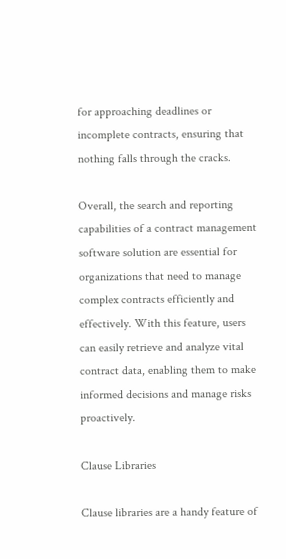for approaching deadlines or incomplete contracts, ensuring that nothing falls through the cracks.

Overall, the search and reporting capabilities of a contract management software solution are essential for organizations that need to manage complex contracts efficiently and effectively. With this feature, users can easily retrieve and analyze vital contract data, enabling them to make informed decisions and manage risks proactively.

Clause Libraries

Clause libraries are a handy feature of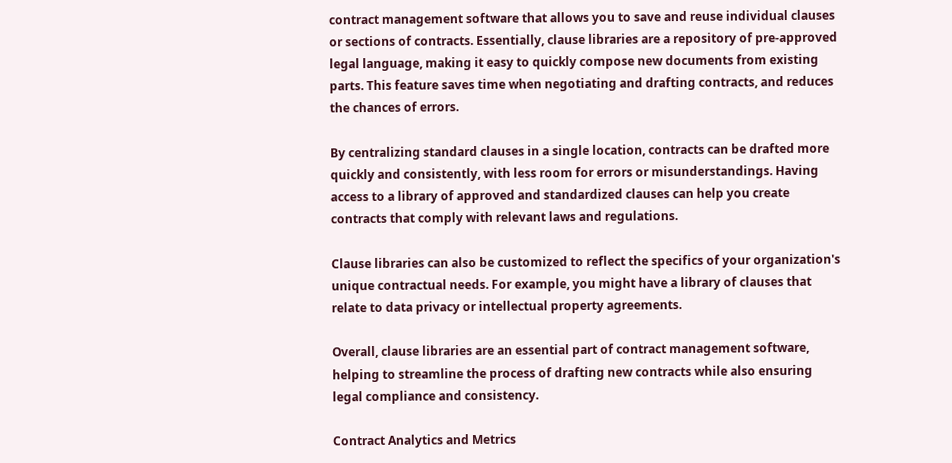contract management software that allows you to save and reuse individual clauses or sections of contracts. Essentially, clause libraries are a repository of pre-approved legal language, making it easy to quickly compose new documents from existing parts. This feature saves time when negotiating and drafting contracts, and reduces the chances of errors.

By centralizing standard clauses in a single location, contracts can be drafted more quickly and consistently, with less room for errors or misunderstandings. Having access to a library of approved and standardized clauses can help you create contracts that comply with relevant laws and regulations.

Clause libraries can also be customized to reflect the specifics of your organization's unique contractual needs. For example, you might have a library of clauses that relate to data privacy or intellectual property agreements.

Overall, clause libraries are an essential part of contract management software, helping to streamline the process of drafting new contracts while also ensuring legal compliance and consistency.

Contract Analytics and Metrics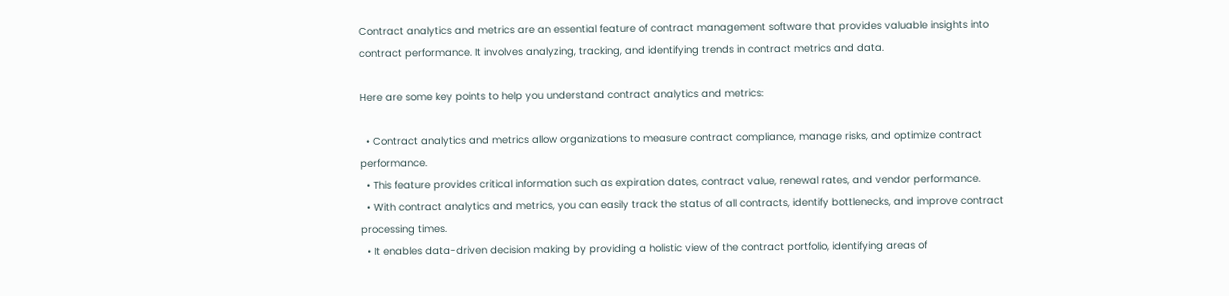Contract analytics and metrics are an essential feature of contract management software that provides valuable insights into contract performance. It involves analyzing, tracking, and identifying trends in contract metrics and data.

Here are some key points to help you understand contract analytics and metrics:

  • Contract analytics and metrics allow organizations to measure contract compliance, manage risks, and optimize contract performance.
  • This feature provides critical information such as expiration dates, contract value, renewal rates, and vendor performance.
  • With contract analytics and metrics, you can easily track the status of all contracts, identify bottlenecks, and improve contract processing times.
  • It enables data-driven decision making by providing a holistic view of the contract portfolio, identifying areas of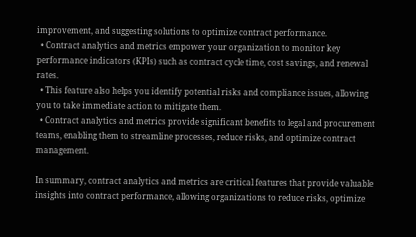improvement, and suggesting solutions to optimize contract performance.
  • Contract analytics and metrics empower your organization to monitor key performance indicators (KPIs) such as contract cycle time, cost savings, and renewal rates.
  • This feature also helps you identify potential risks and compliance issues, allowing you to take immediate action to mitigate them.
  • Contract analytics and metrics provide significant benefits to legal and procurement teams, enabling them to streamline processes, reduce risks, and optimize contract management.

In summary, contract analytics and metrics are critical features that provide valuable insights into contract performance, allowing organizations to reduce risks, optimize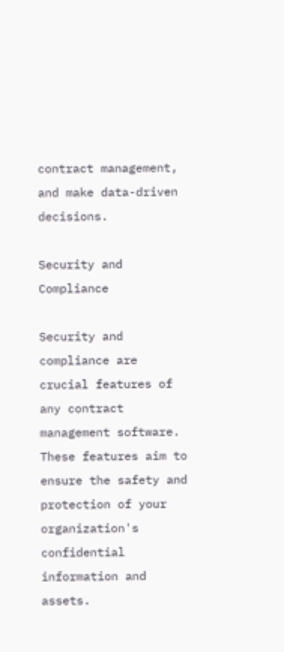contract management, and make data-driven decisions.

Security and Compliance

Security and compliance are crucial features of any contract management software. These features aim to ensure the safety and protection of your organization's confidential information and assets.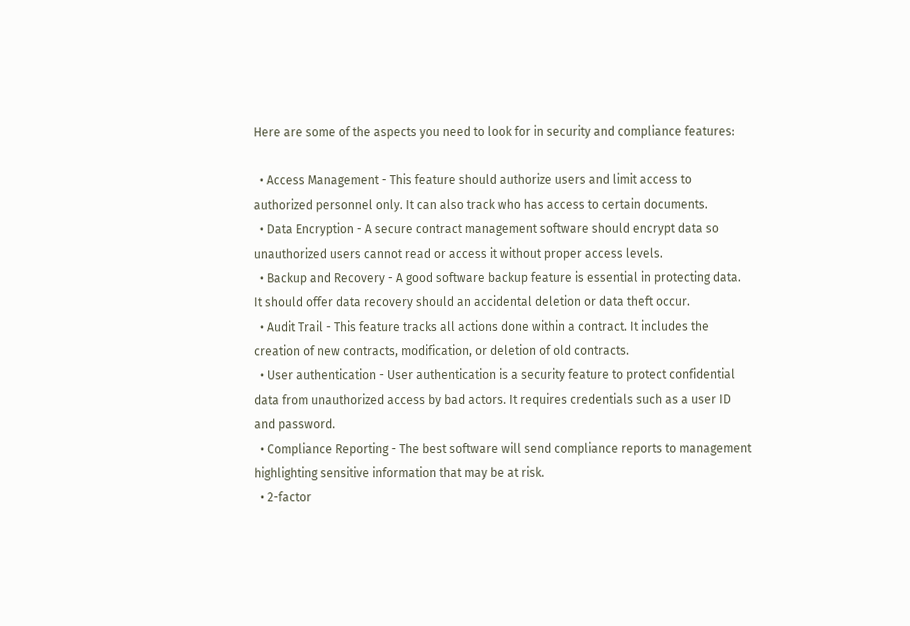Here are some of the aspects you need to look for in security and compliance features:

  • Access Management - This feature should authorize users and limit access to authorized personnel only. It can also track who has access to certain documents.
  • Data Encryption - A secure contract management software should encrypt data so unauthorized users cannot read or access it without proper access levels.
  • Backup and Recovery - A good software backup feature is essential in protecting data. It should offer data recovery should an accidental deletion or data theft occur.
  • Audit Trail - This feature tracks all actions done within a contract. It includes the creation of new contracts, modification, or deletion of old contracts.
  • User authentication - User authentication is a security feature to protect confidential data from unauthorized access by bad actors. It requires credentials such as a user ID and password.
  • Compliance Reporting - The best software will send compliance reports to management highlighting sensitive information that may be at risk.
  • 2-factor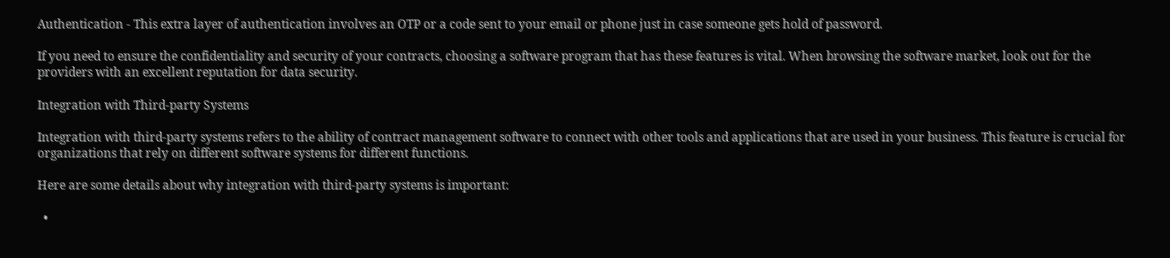Authentication - This extra layer of authentication involves an OTP or a code sent to your email or phone just in case someone gets hold of password.

If you need to ensure the confidentiality and security of your contracts, choosing a software program that has these features is vital. When browsing the software market, look out for the providers with an excellent reputation for data security.

Integration with Third-party Systems

Integration with third-party systems refers to the ability of contract management software to connect with other tools and applications that are used in your business. This feature is crucial for organizations that rely on different software systems for different functions.

Here are some details about why integration with third-party systems is important:

  •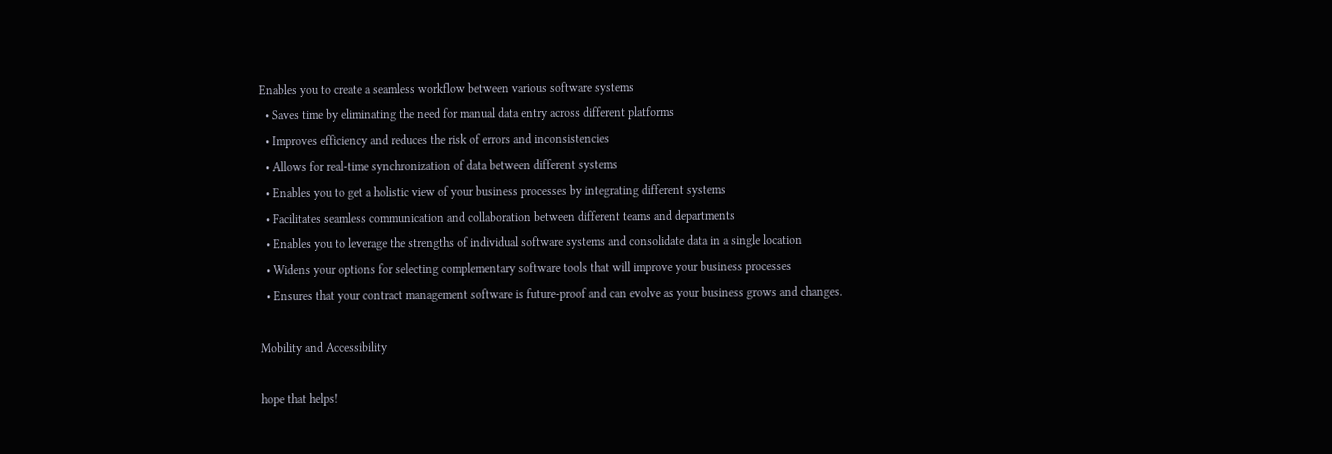Enables you to create a seamless workflow between various software systems
  • Saves time by eliminating the need for manual data entry across different platforms
  • Improves efficiency and reduces the risk of errors and inconsistencies
  • Allows for real-time synchronization of data between different systems
  • Enables you to get a holistic view of your business processes by integrating different systems
  • Facilitates seamless communication and collaboration between different teams and departments
  • Enables you to leverage the strengths of individual software systems and consolidate data in a single location
  • Widens your options for selecting complementary software tools that will improve your business processes
  • Ensures that your contract management software is future-proof and can evolve as your business grows and changes.

Mobility and Accessibility

hope that helps!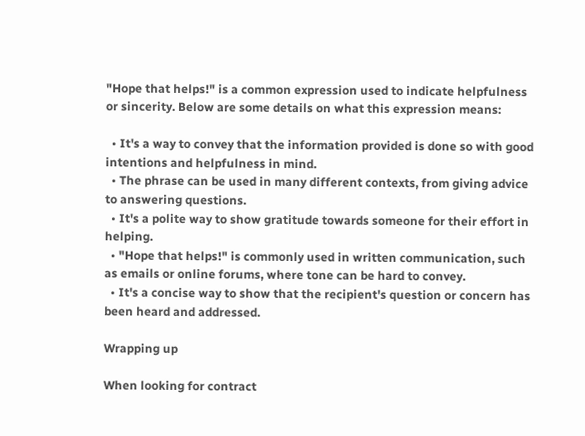"Hope that helps!" is a common expression used to indicate helpfulness or sincerity. Below are some details on what this expression means:

  • It's a way to convey that the information provided is done so with good intentions and helpfulness in mind.
  • The phrase can be used in many different contexts, from giving advice to answering questions.
  • It's a polite way to show gratitude towards someone for their effort in helping.
  • "Hope that helps!" is commonly used in written communication, such as emails or online forums, where tone can be hard to convey.
  • It's a concise way to show that the recipient's question or concern has been heard and addressed.

Wrapping up

When looking for contract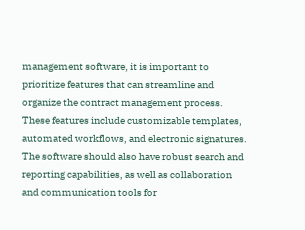management software, it is important to prioritize features that can streamline and organize the contract management process. These features include customizable templates, automated workflows, and electronic signatures. The software should also have robust search and reporting capabilities, as well as collaboration and communication tools for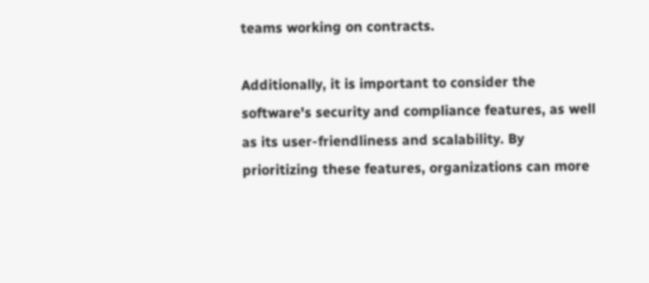teams working on contracts.

Additionally, it is important to consider the software's security and compliance features, as well as its user-friendliness and scalability. By prioritizing these features, organizations can more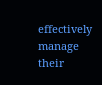effectively manage their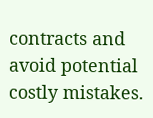contracts and avoid potential costly mistakes.